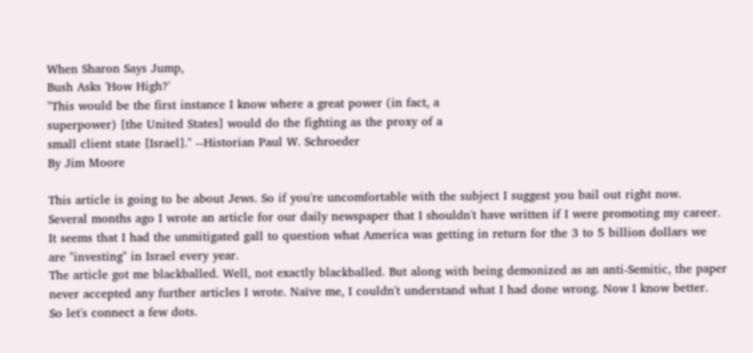When Sharon Says Jump,
Bush Asks 'How High?'
"This would be the first instance I know where a great power (in fact, a
superpower) [the United States] would do the fighting as the proxy of a
small client state [Israel]." --Historian Paul W. Schroeder
By Jim Moore

This article is going to be about Jews. So if you're uncomfortable with the subject I suggest you bail out right now.
Several months ago I wrote an article for our daily newspaper that I shouldn't have written if I were promoting my career.
It seems that I had the unmitigated gall to question what America was getting in return for the 3 to 5 billion dollars we are "investing" in Israel every year.
The article got me blackballed. Well, not exactly blackballed. But along with being demonized as an anti-Semitic, the paper never accepted any further articles I wrote. Naïve me, I couldn't understand what I had done wrong. Now I know better.
So let's connect a few dots.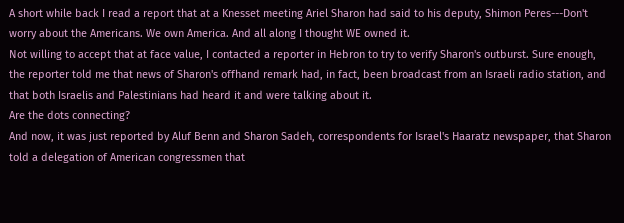A short while back I read a report that at a Knesset meeting Ariel Sharon had said to his deputy, Shimon Peres---Don't worry about the Americans. We own America. And all along I thought WE owned it.
Not willing to accept that at face value, I contacted a reporter in Hebron to try to verify Sharon's outburst. Sure enough, the reporter told me that news of Sharon's offhand remark had, in fact, been broadcast from an Israeli radio station, and that both Israelis and Palestinians had heard it and were talking about it.
Are the dots connecting?
And now, it was just reported by Aluf Benn and Sharon Sadeh, correspondents for Israel's Haaratz newspaper, that Sharon told a delegation of American congressmen that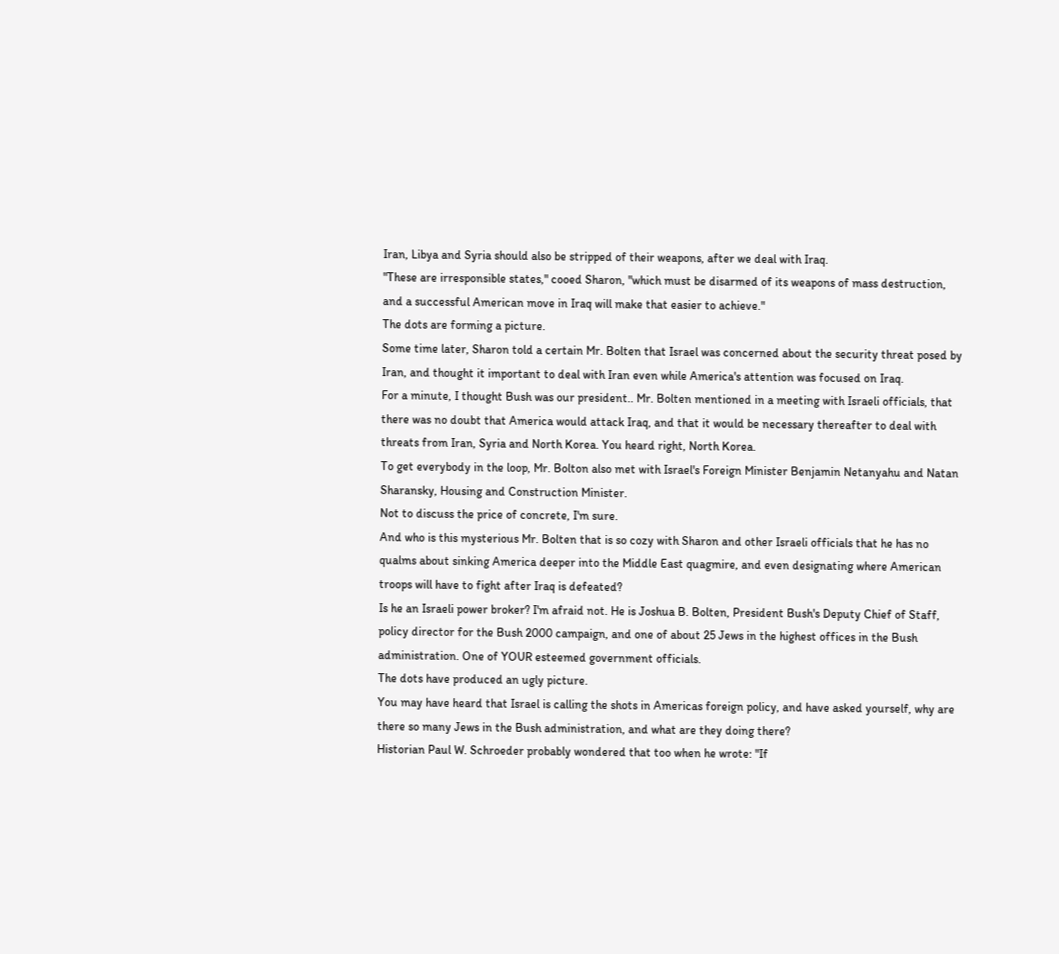Iran, Libya and Syria should also be stripped of their weapons, after we deal with Iraq.
"These are irresponsible states," cooed Sharon, "which must be disarmed of its weapons of mass destruction, and a successful American move in Iraq will make that easier to achieve."
The dots are forming a picture.
Some time later, Sharon told a certain Mr. Bolten that Israel was concerned about the security threat posed by Iran, and thought it important to deal with Iran even while America's attention was focused on Iraq.
For a minute, I thought Bush was our president.. Mr. Bolten mentioned in a meeting with Israeli officials, that there was no doubt that America would attack Iraq, and that it would be necessary thereafter to deal with threats from Iran, Syria and North Korea. You heard right, North Korea.
To get everybody in the loop, Mr. Bolton also met with Israel's Foreign Minister Benjamin Netanyahu and Natan Sharansky, Housing and Construction Minister.
Not to discuss the price of concrete, I'm sure.
And who is this mysterious Mr. Bolten that is so cozy with Sharon and other Israeli officials that he has no qualms about sinking America deeper into the Middle East quagmire, and even designating where American troops will have to fight after Iraq is defeated?
Is he an Israeli power broker? I'm afraid not. He is Joshua B. Bolten, President Bush's Deputy Chief of Staff, policy director for the Bush 2000 campaign, and one of about 25 Jews in the highest offices in the Bush administration. One of YOUR esteemed government officials.
The dots have produced an ugly picture.
You may have heard that Israel is calling the shots in Americas foreign policy, and have asked yourself, why are there so many Jews in the Bush administration, and what are they doing there?
Historian Paul W. Schroeder probably wondered that too when he wrote: "If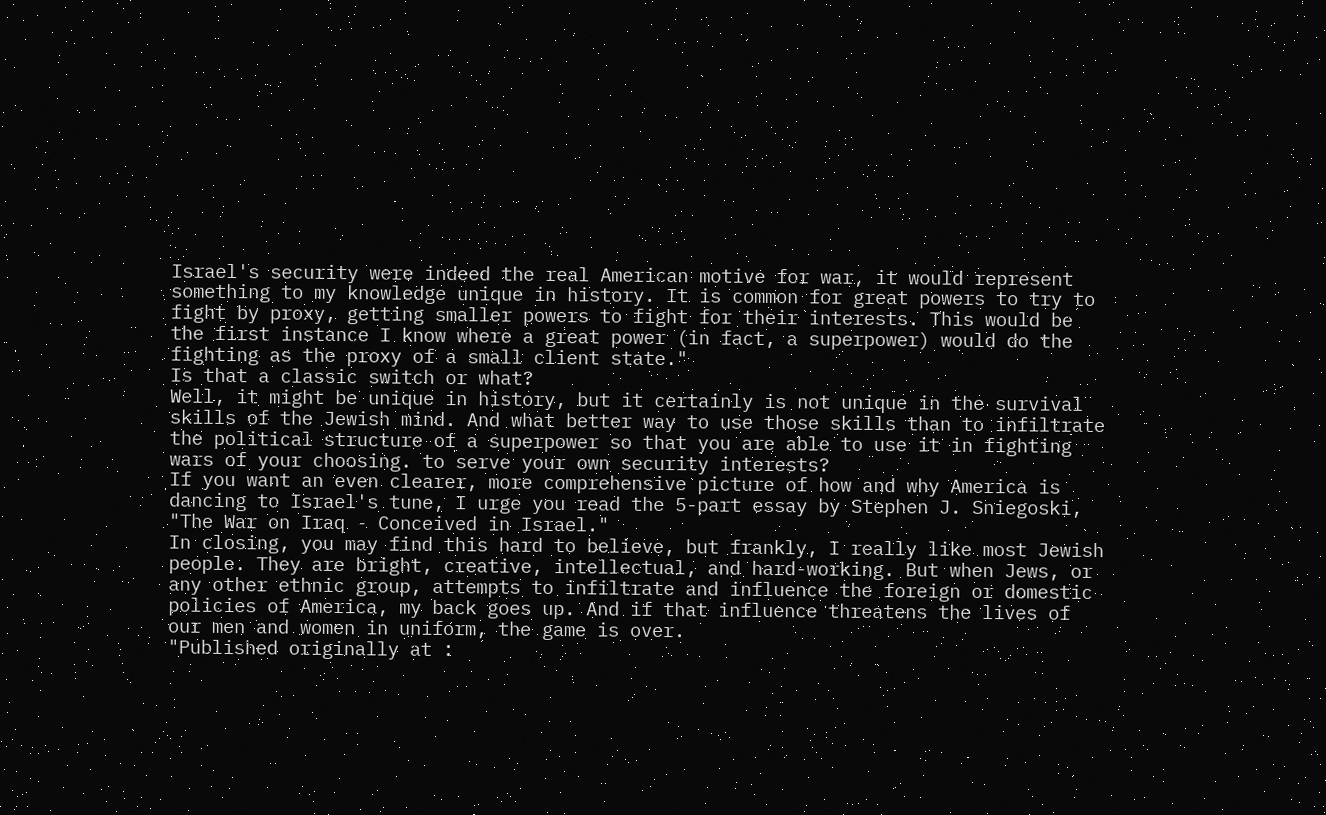Israel's security were indeed the real American motive for war, it would represent something to my knowledge unique in history. It is common for great powers to try to fight by proxy, getting smaller powers to fight for their interests. This would be the first instance I know where a great power (in fact, a superpower) would do the fighting as the proxy of a small client state."
Is that a classic switch or what?
Well, it might be unique in history, but it certainly is not unique in the survival skills of the Jewish mind. And what better way to use those skills than to infiltrate the political structure of a superpower so that you are able to use it in fighting wars of your choosing. to serve your own security interests?
If you want an even clearer, more comprehensive picture of how and why America is dancing to Israel's tune, I urge you read the 5-part essay by Stephen J. Sniegoski, "The War on Iraq - Conceived in Israel."
In closing, you may find this hard to believe, but frankly, I really like most Jewish people. They are bright, creative, intellectual, and hard-working. But when Jews, or any other ethnic group, attempts to infiltrate and influence the foreign or domestic policies of America, my back goes up. And if that influence threatens the lives of our men and women in uniform, the game is over.
"Published originally at :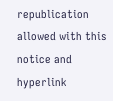republication allowed with this notice and hyperlink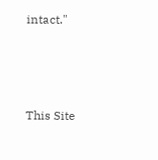intact."



This Site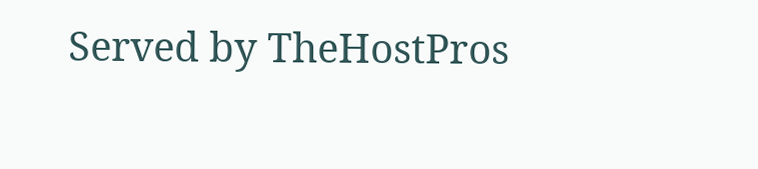Served by TheHostPros